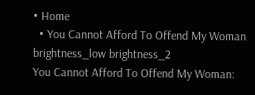• Home
  • You Cannot Afford To Offend My Woman
brightness_low brightness_2
You Cannot Afford To Offend My Woman: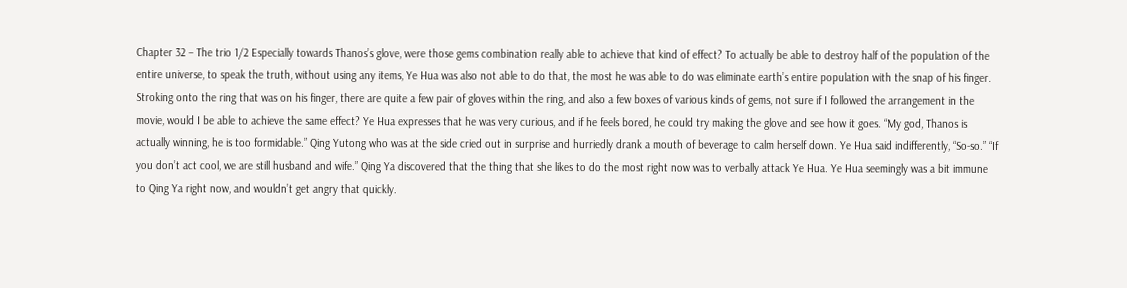Chapter 32 – The trio 1/2 Especially towards Thanos’s glove, were those gems combination really able to achieve that kind of effect? To actually be able to destroy half of the population of the entire universe, to speak the truth, without using any items, Ye Hua was also not able to do that, the most he was able to do was eliminate earth’s entire population with the snap of his finger. Stroking onto the ring that was on his finger, there are quite a few pair of gloves within the ring, and also a few boxes of various kinds of gems, not sure if I followed the arrangement in the movie, would I be able to achieve the same effect? Ye Hua expresses that he was very curious, and if he feels bored, he could try making the glove and see how it goes. “My god, Thanos is actually winning, he is too formidable.” Qing Yutong who was at the side cried out in surprise and hurriedly drank a mouth of beverage to calm herself down. Ye Hua said indifferently, “So-so.” “If you don’t act cool, we are still husband and wife.” Qing Ya discovered that the thing that she likes to do the most right now was to verbally attack Ye Hua. Ye Hua seemingly was a bit immune to Qing Ya right now, and wouldn’t get angry that quickly.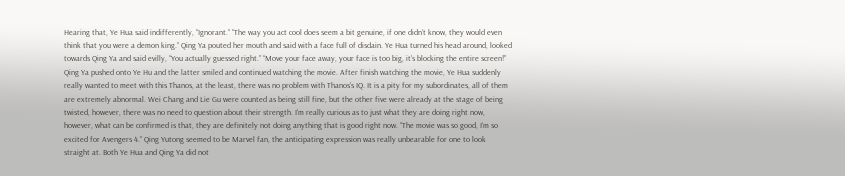Hearing that, Ye Hua said indifferently, “Ignorant.” “The way you act cool does seem a bit genuine, if one didn’t know, they would even think that you were a demon king.” Qing Ya pouted her mouth and said with a face full of disdain. Ye Hua turned his head around, looked towards Qing Ya and said evilly, “You actually guessed right.” “Move your face away, your face is too big, it’s blocking the entire screen!” Qing Ya pushed onto Ye Hu and the latter smiled and continued watching the movie. After finish watching the movie, Ye Hua suddenly really wanted to meet with this Thanos, at the least, there was no problem with Thanos’s IQ. It is a pity for my subordinates, all of them are extremely abnormal. Wei Chang and Lie Gu were counted as being still fine, but the other five were already at the stage of being twisted, however, there was no need to question about their strength. I’m really curious as to just what they are doing right now, however, what can be confirmed is that, they are definitely not doing anything that is good right now. “The movie was so good, I’m so excited for Avengers 4.” Qing Yutong seemed to be Marvel fan, the anticipating expression was really unbearable for one to look straight at. Both Ye Hua and Qing Ya did not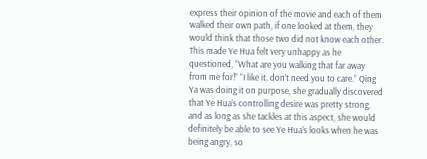express their opinion of the movie and each of them walked their own path, if one looked at them, they would think that those two did not know each other. This made Ye Hua felt very unhappy as he questioned, “What are you walking that far away from me for!” “I like it, don’t need you to care.” Qing Ya was doing it on purpose, she gradually discovered that Ye Hua’s controlling desire was pretty strong, and as long as she tackles at this aspect, she would definitely be able to see Ye Hua’s looks when he was being angry, so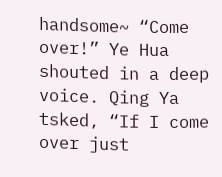handsome~ “Come over!” Ye Hua shouted in a deep voice. Qing Ya tsked, “If I come over just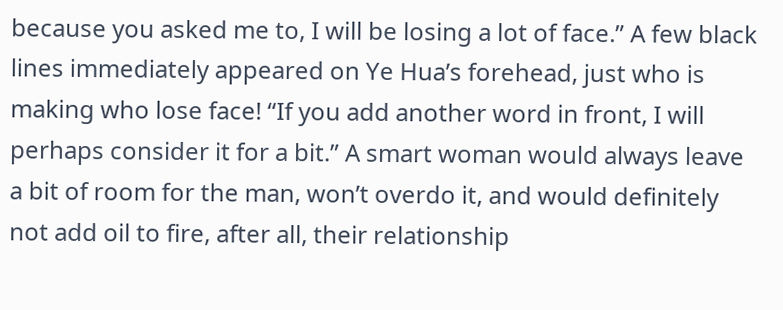because you asked me to, I will be losing a lot of face.” A few black lines immediately appeared on Ye Hua’s forehead, just who is making who lose face! “If you add another word in front, I will perhaps consider it for a bit.” A smart woman would always leave a bit of room for the man, won’t overdo it, and would definitely not add oil to fire, after all, their relationship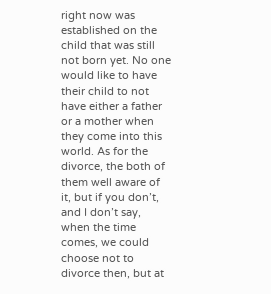right now was established on the child that was still not born yet. No one would like to have their child to not have either a father or a mother when they come into this world. As for the divorce, the both of them well aware of it, but if you don’t, and I don’t say, when the time comes, we could choose not to divorce then, but at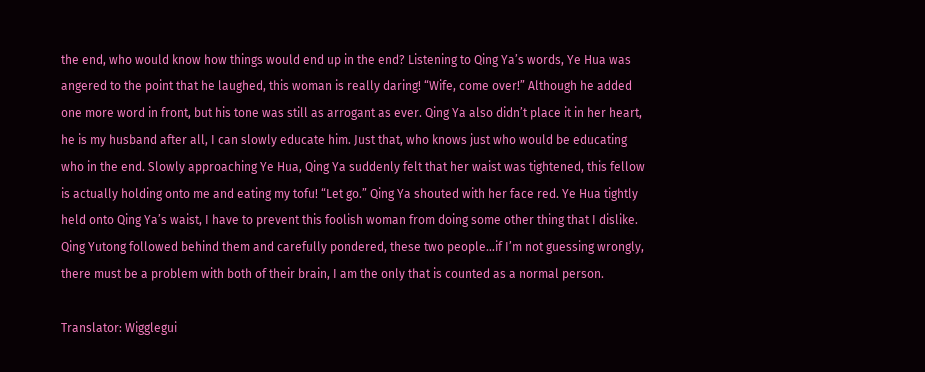the end, who would know how things would end up in the end? Listening to Qing Ya’s words, Ye Hua was angered to the point that he laughed, this woman is really daring! “Wife, come over!” Although he added one more word in front, but his tone was still as arrogant as ever. Qing Ya also didn’t place it in her heart, he is my husband after all, I can slowly educate him. Just that, who knows just who would be educating who in the end. Slowly approaching Ye Hua, Qing Ya suddenly felt that her waist was tightened, this fellow is actually holding onto me and eating my tofu! “Let go.” Qing Ya shouted with her face red. Ye Hua tightly held onto Qing Ya’s waist, I have to prevent this foolish woman from doing some other thing that I dislike. Qing Yutong followed behind them and carefully pondered, these two people…if I’m not guessing wrongly, there must be a problem with both of their brain, I am the only that is counted as a normal person.

Translator: Wigglegui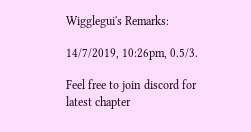Wigglegui's Remarks:

14/7/2019, 10:26pm, 0.5/3.

Feel free to join discord for latest chapter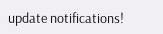update notifications!